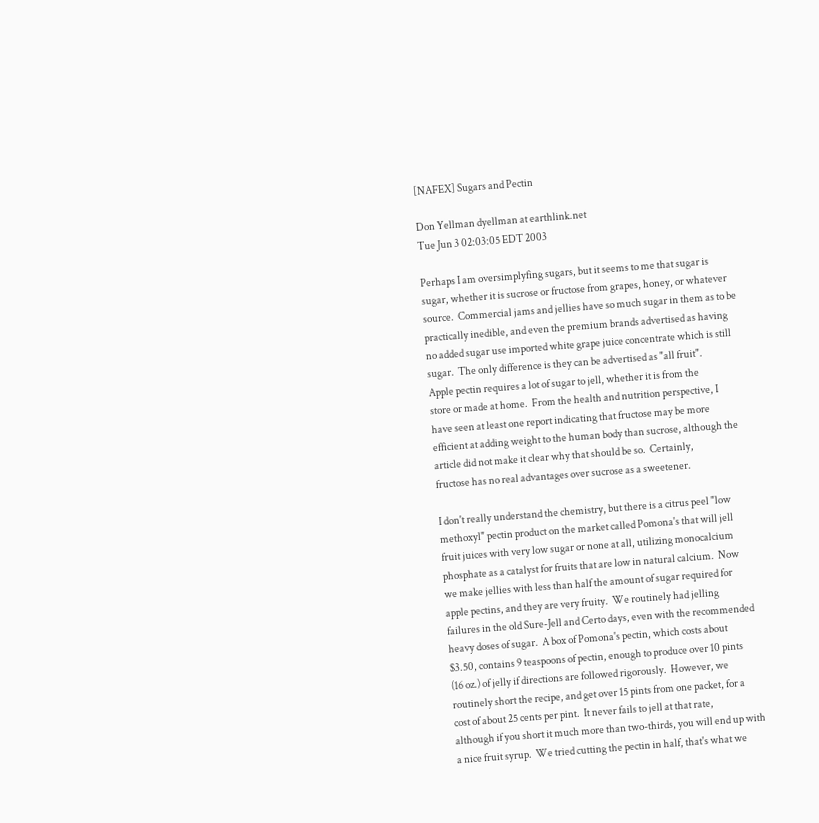[NAFEX] Sugars and Pectin

Don Yellman dyellman at earthlink.net
Tue Jun 3 02:03:05 EDT 2003

Perhaps I am oversimplyfing sugars, but it seems to me that sugar is
sugar, whether it is sucrose or fructose from grapes, honey, or whatever
source.  Commercial jams and jellies have so much sugar in them as to be
practically inedible, and even the premium brands advertised as having
no added sugar use imported white grape juice concentrate which is still
sugar.  The only difference is they can be advertised as "all fruit".
Apple pectin requires a lot of sugar to jell, whether it is from the
store or made at home.  From the health and nutrition perspective, I
have seen at least one report indicating that fructose may be more
efficient at adding weight to the human body than sucrose, although the
article did not make it clear why that should be so.  Certainly,
fructose has no real advantages over sucrose as a sweetener.

I don't really understand the chemistry, but there is a citrus peel "low
methoxyl" pectin product on the market called Pomona's that will jell
fruit juices with very low sugar or none at all, utilizing monocalcium
phosphate as a catalyst for fruits that are low in natural calcium.  Now
we make jellies with less than half the amount of sugar required for
apple pectins, and they are very fruity.  We routinely had jelling
failures in the old Sure-Jell and Certo days, even with the recommended
heavy doses of sugar.  A box of Pomona's pectin, which costs about
$3.50, contains 9 teaspoons of pectin, enough to produce over 10 pints
(16 oz.) of jelly if directions are followed rigorously.  However, we
routinely short the recipe, and get over 15 pints from one packet, for a
cost of about 25 cents per pint.  It never fails to jell at that rate,
although if you short it much more than two-thirds, you will end up with
a nice fruit syrup.  We tried cutting the pectin in half, that's what we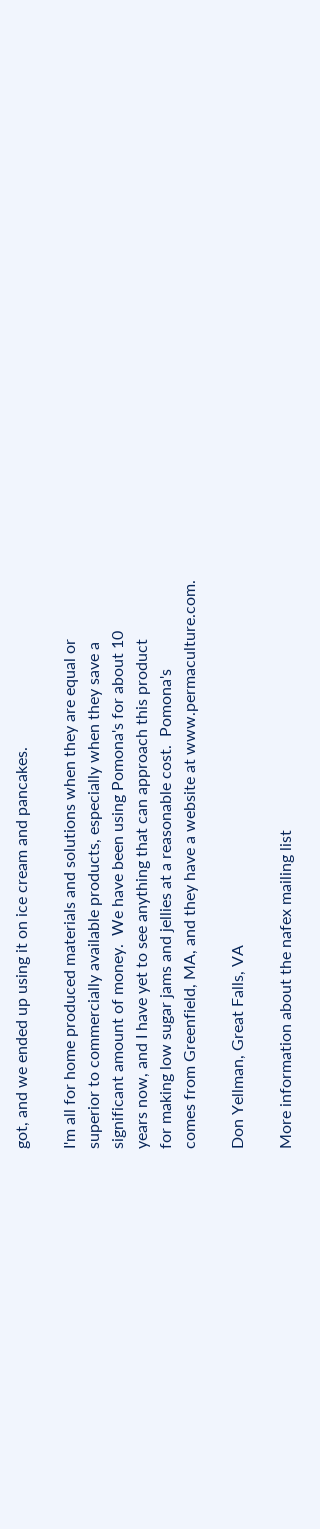got, and we ended up using it on ice cream and pancakes.

I'm all for home produced materials and solutions when they are equal or
superior to commercially available products, especially when they save a
significant amount of money.  We have been using Pomona's for about 10
years now, and I have yet to see anything that can approach this product
for making low sugar jams and jellies at a reasonable cost.  Pomona's
comes from Greenfield, MA, and they have a website at www.permaculture.com.

Don Yellman, Great Falls, VA

More information about the nafex mailing list